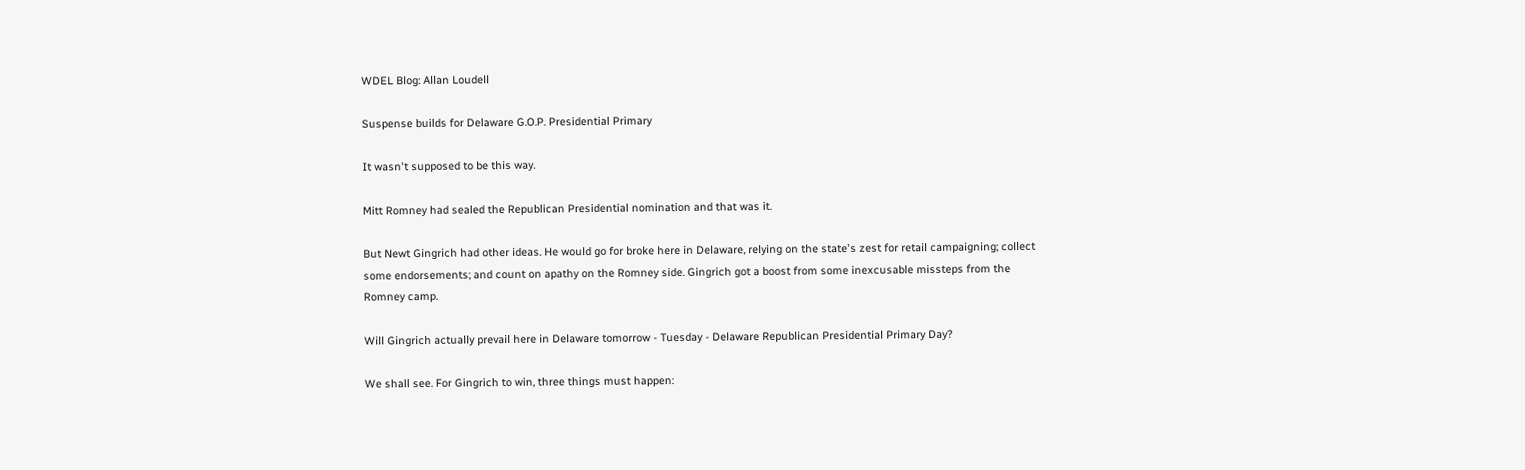WDEL Blog: Allan Loudell

Suspense builds for Delaware G.O.P. Presidential Primary

It wasn't supposed to be this way.

Mitt Romney had sealed the Republican Presidential nomination and that was it.

But Newt Gingrich had other ideas. He would go for broke here in Delaware, relying on the state's zest for retail campaigning; collect some endorsements; and count on apathy on the Romney side. Gingrich got a boost from some inexcusable missteps from the Romney camp.

Will Gingrich actually prevail here in Delaware tomorrow - Tuesday - Delaware Republican Presidential Primary Day?

We shall see. For Gingrich to win, three things must happen: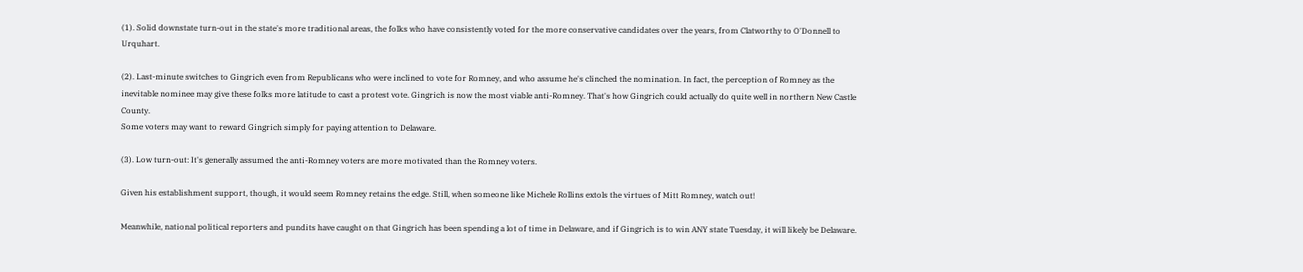(1). Solid downstate turn-out in the state's more traditional areas, the folks who have consistently voted for the more conservative candidates over the years, from Clatworthy to O'Donnell to Urquhart.

(2). Last-minute switches to Gingrich even from Republicans who were inclined to vote for Romney, and who assume he's clinched the nomination. In fact, the perception of Romney as the inevitable nominee may give these folks more latitude to cast a protest vote. Gingrich is now the most viable anti-Romney. That's how Gingrich could actually do quite well in northern New Castle County.
Some voters may want to reward Gingrich simply for paying attention to Delaware.

(3). Low turn-out: It's generally assumed the anti-Romney voters are more motivated than the Romney voters.

Given his establishment support, though, it would seem Romney retains the edge. Still, when someone like Michele Rollins extols the virtues of Mitt Romney, watch out!

Meanwhile, national political reporters and pundits have caught on that Gingrich has been spending a lot of time in Delaware, and if Gingrich is to win ANY state Tuesday, it will likely be Delaware.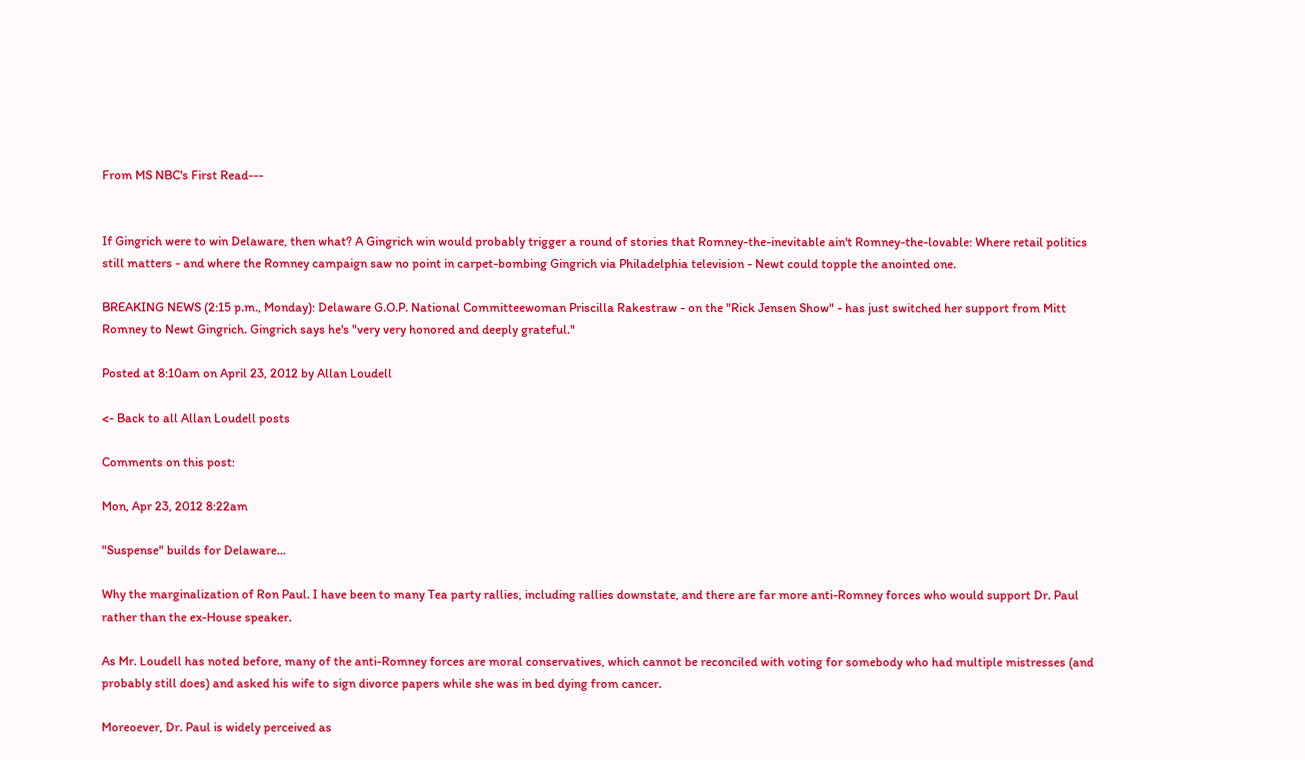From MS NBC's First Read---


If Gingrich were to win Delaware, then what? A Gingrich win would probably trigger a round of stories that Romney-the-inevitable ain't Romney-the-lovable: Where retail politics still matters - and where the Romney campaign saw no point in carpet-bombing Gingrich via Philadelphia television - Newt could topple the anointed one.

BREAKING NEWS (2:15 p.m., Monday): Delaware G.O.P. National Committeewoman Priscilla Rakestraw - on the "Rick Jensen Show" - has just switched her support from Mitt Romney to Newt Gingrich. Gingrich says he's "very very honored and deeply grateful."

Posted at 8:10am on April 23, 2012 by Allan Loudell

<- Back to all Allan Loudell posts

Comments on this post:

Mon, Apr 23, 2012 8:22am

"Suspense" builds for Delaware...

Why the marginalization of Ron Paul. I have been to many Tea party rallies, including rallies downstate, and there are far more anti-Romney forces who would support Dr. Paul rather than the ex-House speaker.

As Mr. Loudell has noted before, many of the anti-Romney forces are moral conservatives, which cannot be reconciled with voting for somebody who had multiple mistresses (and probably still does) and asked his wife to sign divorce papers while she was in bed dying from cancer.

Moreoever, Dr. Paul is widely perceived as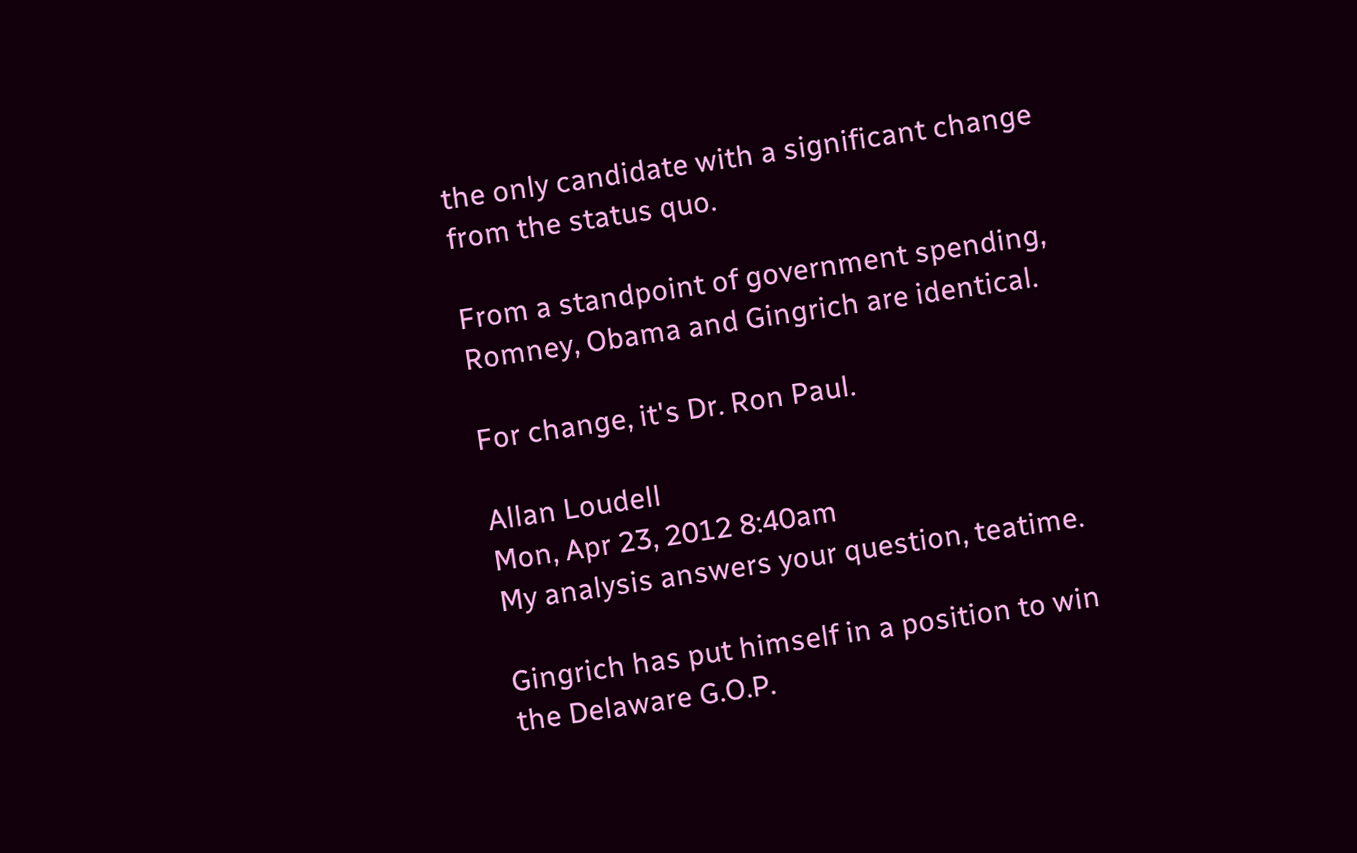the only candidate with a significant change from the status quo.

From a standpoint of government spending, Romney, Obama and Gingrich are identical.

For change, it's Dr. Ron Paul.

Allan Loudell
Mon, Apr 23, 2012 8:40am
My analysis answers your question, teatime.

Gingrich has put himself in a position to win the Delaware G.O.P.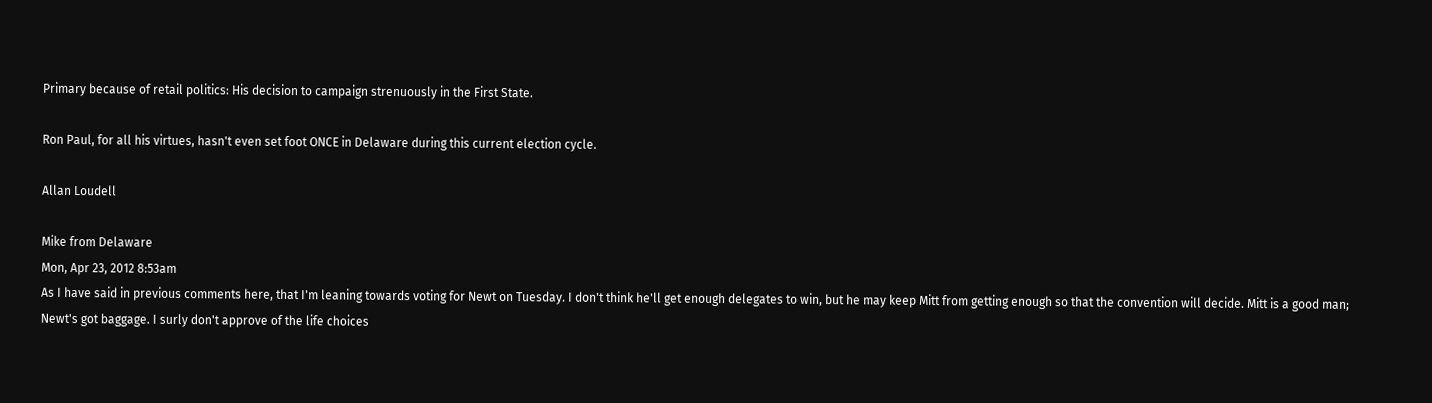Primary because of retail politics: His decision to campaign strenuously in the First State.

Ron Paul, for all his virtues, hasn't even set foot ONCE in Delaware during this current election cycle.

Allan Loudell

Mike from Delaware
Mon, Apr 23, 2012 8:53am
As I have said in previous comments here, that I'm leaning towards voting for Newt on Tuesday. I don't think he'll get enough delegates to win, but he may keep Mitt from getting enough so that the convention will decide. Mitt is a good man; Newt's got baggage. I surly don't approve of the life choices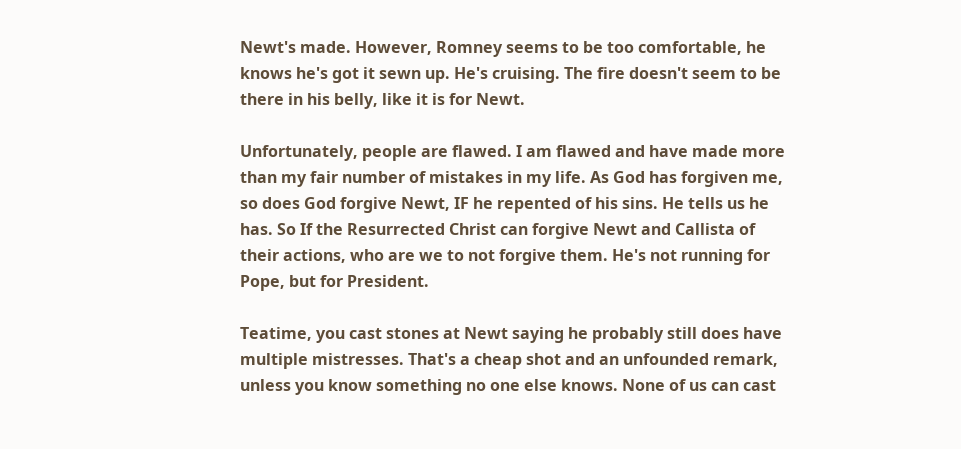Newt's made. However, Romney seems to be too comfortable, he knows he's got it sewn up. He's cruising. The fire doesn't seem to be there in his belly, like it is for Newt.

Unfortunately, people are flawed. I am flawed and have made more than my fair number of mistakes in my life. As God has forgiven me, so does God forgive Newt, IF he repented of his sins. He tells us he has. So If the Resurrected Christ can forgive Newt and Callista of their actions, who are we to not forgive them. He's not running for Pope, but for President.

Teatime, you cast stones at Newt saying he probably still does have multiple mistresses. That's a cheap shot and an unfounded remark, unless you know something no one else knows. None of us can cast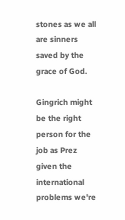stones as we all are sinners saved by the grace of God.

Gingrich might be the right person for the job as Prez given the international problems we're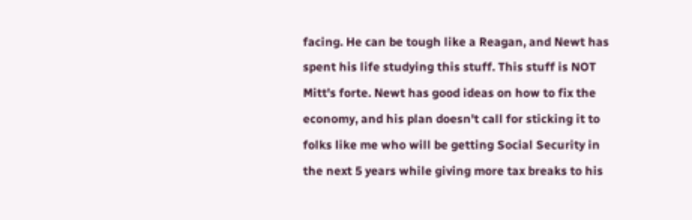facing. He can be tough like a Reagan, and Newt has spent his life studying this stuff. This stuff is NOT Mitt's forte. Newt has good ideas on how to fix the economy, and his plan doesn't call for sticking it to folks like me who will be getting Social Security in the next 5 years while giving more tax breaks to his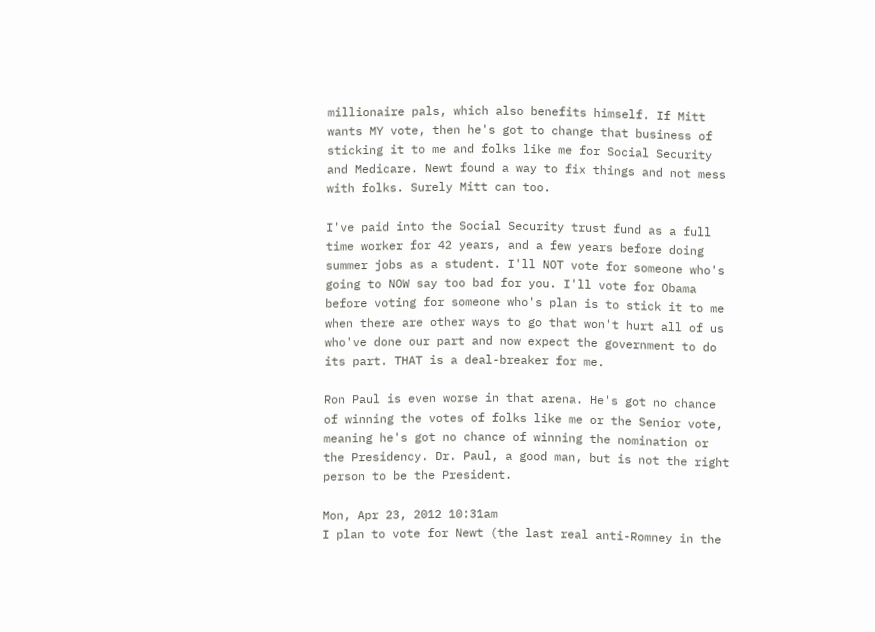millionaire pals, which also benefits himself. If Mitt wants MY vote, then he's got to change that business of sticking it to me and folks like me for Social Security and Medicare. Newt found a way to fix things and not mess with folks. Surely Mitt can too.

I've paid into the Social Security trust fund as a full time worker for 42 years, and a few years before doing summer jobs as a student. I'll NOT vote for someone who's going to NOW say too bad for you. I'll vote for Obama before voting for someone who's plan is to stick it to me when there are other ways to go that won't hurt all of us who've done our part and now expect the government to do its part. THAT is a deal-breaker for me.

Ron Paul is even worse in that arena. He's got no chance of winning the votes of folks like me or the Senior vote, meaning he's got no chance of winning the nomination or the Presidency. Dr. Paul, a good man, but is not the right person to be the President.

Mon, Apr 23, 2012 10:31am
I plan to vote for Newt (the last real anti-Romney in the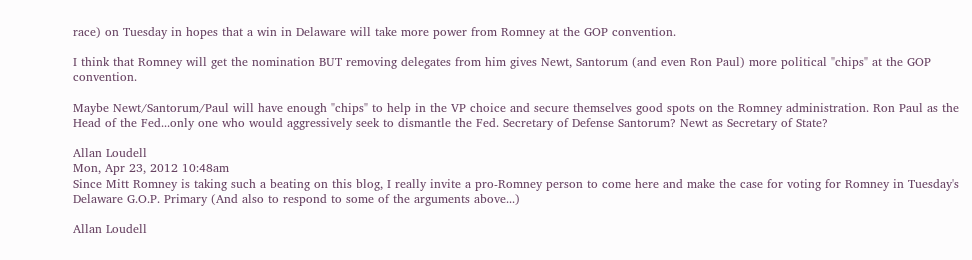race) on Tuesday in hopes that a win in Delaware will take more power from Romney at the GOP convention.

I think that Romney will get the nomination BUT removing delegates from him gives Newt, Santorum (and even Ron Paul) more political "chips" at the GOP convention.

Maybe Newt/Santorum/Paul will have enough "chips" to help in the VP choice and secure themselves good spots on the Romney administration. Ron Paul as the Head of the Fed...only one who would aggressively seek to dismantle the Fed. Secretary of Defense Santorum? Newt as Secretary of State?

Allan Loudell
Mon, Apr 23, 2012 10:48am
Since Mitt Romney is taking such a beating on this blog, I really invite a pro-Romney person to come here and make the case for voting for Romney in Tuesday's Delaware G.O.P. Primary (And also to respond to some of the arguments above...)

Allan Loudell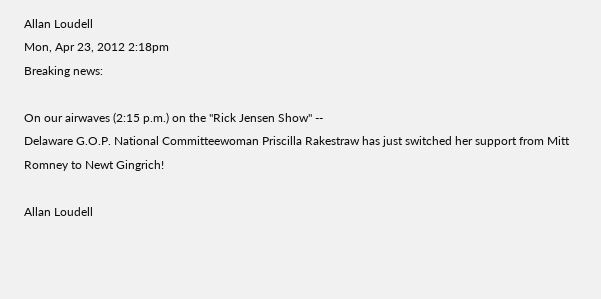Allan Loudell
Mon, Apr 23, 2012 2:18pm
Breaking news:

On our airwaves (2:15 p.m.) on the "Rick Jensen Show" --
Delaware G.O.P. National Committeewoman Priscilla Rakestraw has just switched her support from Mitt Romney to Newt Gingrich!

Allan Loudell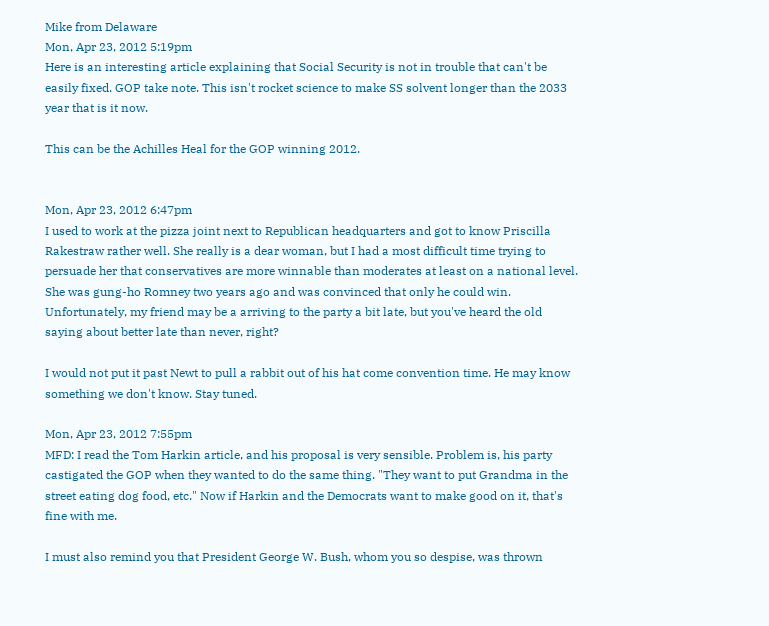Mike from Delaware
Mon, Apr 23, 2012 5:19pm
Here is an interesting article explaining that Social Security is not in trouble that can't be easily fixed. GOP take note. This isn't rocket science to make SS solvent longer than the 2033 year that is it now.

This can be the Achilles Heal for the GOP winning 2012.


Mon, Apr 23, 2012 6:47pm
I used to work at the pizza joint next to Republican headquarters and got to know Priscilla Rakestraw rather well. She really is a dear woman, but I had a most difficult time trying to persuade her that conservatives are more winnable than moderates at least on a national level. She was gung-ho Romney two years ago and was convinced that only he could win. Unfortunately, my friend may be a arriving to the party a bit late, but you've heard the old saying about better late than never, right?

I would not put it past Newt to pull a rabbit out of his hat come convention time. He may know something we don't know. Stay tuned.

Mon, Apr 23, 2012 7:55pm
MFD: I read the Tom Harkin article, and his proposal is very sensible. Problem is, his party castigated the GOP when they wanted to do the same thing. "They want to put Grandma in the street eating dog food, etc." Now if Harkin and the Democrats want to make good on it, that's fine with me.

I must also remind you that President George W. Bush, whom you so despise, was thrown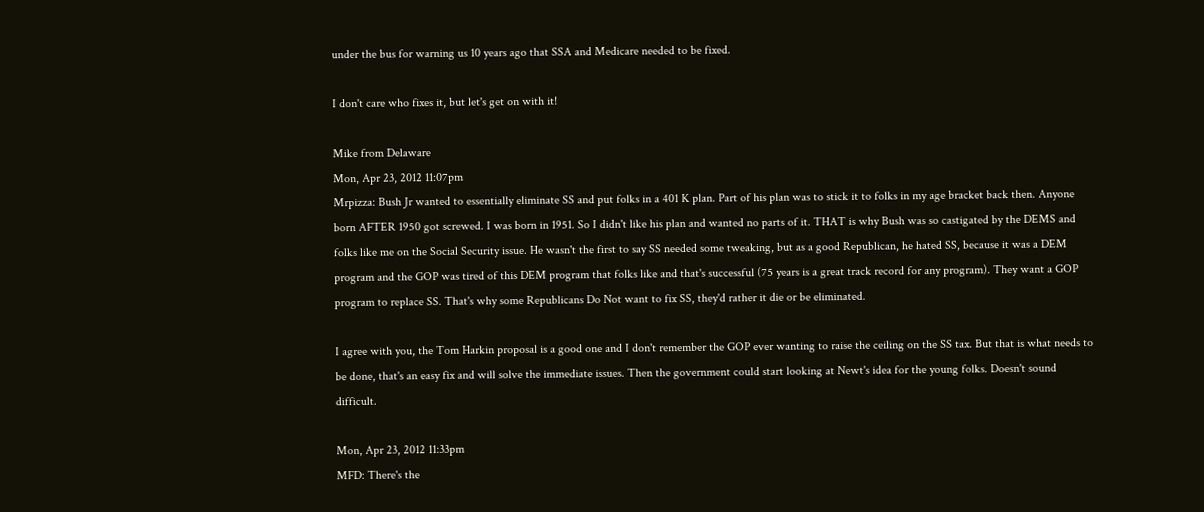under the bus for warning us 10 years ago that SSA and Medicare needed to be fixed.

I don't care who fixes it, but let's get on with it!

Mike from Delaware
Mon, Apr 23, 2012 11:07pm
Mrpizza: Bush Jr wanted to essentially eliminate SS and put folks in a 401 K plan. Part of his plan was to stick it to folks in my age bracket back then. Anyone born AFTER 1950 got screwed. I was born in 1951. So I didn't like his plan and wanted no parts of it. THAT is why Bush was so castigated by the DEMS and folks like me on the Social Security issue. He wasn't the first to say SS needed some tweaking, but as a good Republican, he hated SS, because it was a DEM program and the GOP was tired of this DEM program that folks like and that's successful (75 years is a great track record for any program). They want a GOP program to replace SS. That's why some Republicans Do Not want to fix SS, they'd rather it die or be eliminated.

I agree with you, the Tom Harkin proposal is a good one and I don't remember the GOP ever wanting to raise the ceiling on the SS tax. But that is what needs to be done, that's an easy fix and will solve the immediate issues. Then the government could start looking at Newt's idea for the young folks. Doesn't sound difficult.

Mon, Apr 23, 2012 11:33pm
MFD: There's the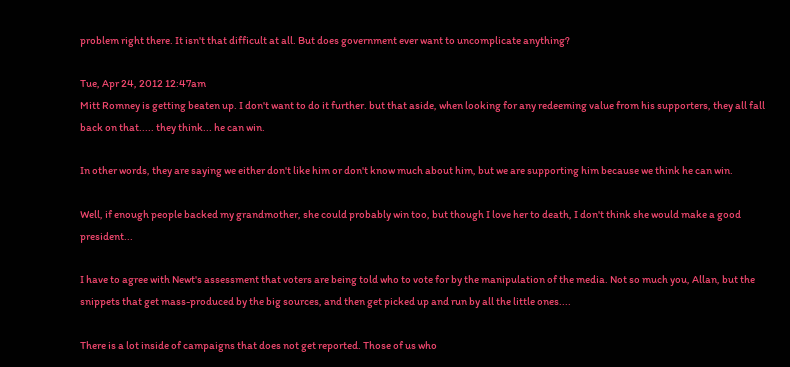problem right there. It isn't that difficult at all. But does government ever want to uncomplicate anything?

Tue, Apr 24, 2012 12:47am
Mitt Romney is getting beaten up. I don't want to do it further. but that aside, when looking for any redeeming value from his supporters, they all fall back on that..... they think... he can win.

In other words, they are saying we either don't like him or don't know much about him, but we are supporting him because we think he can win.

Well, if enough people backed my grandmother, she could probably win too, but though I love her to death, I don't think she would make a good president...

I have to agree with Newt's assessment that voters are being told who to vote for by the manipulation of the media. Not so much you, Allan, but the snippets that get mass-produced by the big sources, and then get picked up and run by all the little ones....

There is a lot inside of campaigns that does not get reported. Those of us who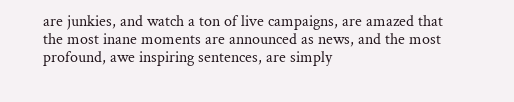are junkies, and watch a ton of live campaigns, are amazed that the most inane moments are announced as news, and the most profound, awe inspiring sentences, are simply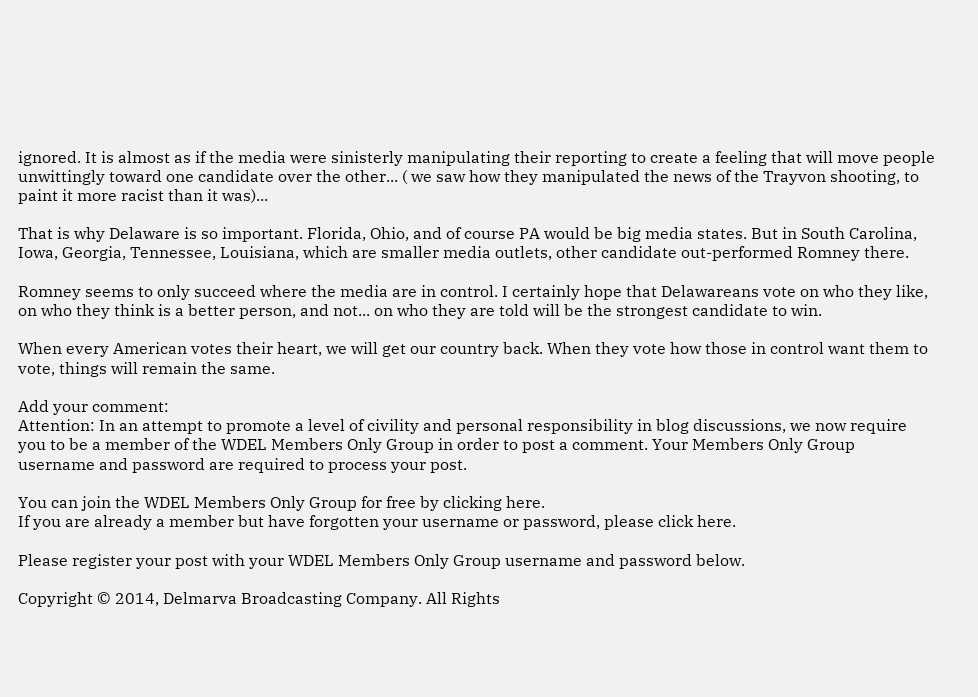ignored. It is almost as if the media were sinisterly manipulating their reporting to create a feeling that will move people unwittingly toward one candidate over the other... ( we saw how they manipulated the news of the Trayvon shooting, to paint it more racist than it was)...

That is why Delaware is so important. Florida, Ohio, and of course PA would be big media states. But in South Carolina, Iowa, Georgia, Tennessee, Louisiana, which are smaller media outlets, other candidate out-performed Romney there.

Romney seems to only succeed where the media are in control. I certainly hope that Delawareans vote on who they like, on who they think is a better person, and not... on who they are told will be the strongest candidate to win.

When every American votes their heart, we will get our country back. When they vote how those in control want them to vote, things will remain the same.

Add your comment:
Attention: In an attempt to promote a level of civility and personal responsibility in blog discussions, we now require you to be a member of the WDEL Members Only Group in order to post a comment. Your Members Only Group username and password are required to process your post.

You can join the WDEL Members Only Group for free by clicking here.
If you are already a member but have forgotten your username or password, please click here.

Please register your post with your WDEL Members Only Group username and password below.

Copyright © 2014, Delmarva Broadcasting Company. All Rights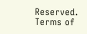Reserved.   Terms of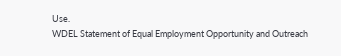Use.
WDEL Statement of Equal Employment Opportunity and Outreach